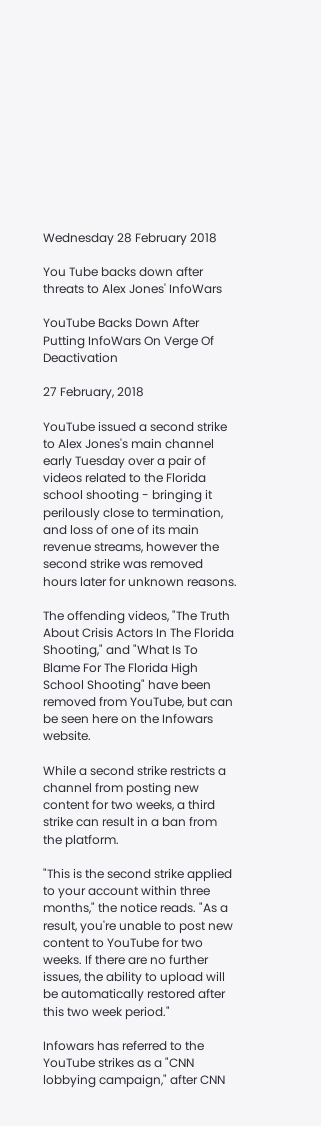Wednesday 28 February 2018

You Tube backs down after threats to Alex Jones' InfoWars

YouTube Backs Down After Putting InfoWars On Verge Of Deactivation

27 February, 2018

YouTube issued a second strike to Alex Jones's main channel early Tuesday over a pair of videos related to the Florida school shooting - bringing it perilously close to termination, and loss of one of its main revenue streams, however the second strike was removed hours later for unknown reasons.

The offending videos, "The Truth About Crisis Actors In The Florida Shooting," and "What Is To Blame For The Florida High School Shooting" have been removed from YouTube, but can be seen here on the Infowars website.

While a second strike restricts a channel from posting new content for two weeks, a third strike can result in a ban from the platform.

"This is the second strike applied to your account within three months," the notice reads. "As a result, you're unable to post new content to YouTube for two weeks. If there are no further issues, the ability to upload will be automatically restored after this two week period."

Infowars has referred to the YouTube strikes as a "CNN lobbying campaign," after CNN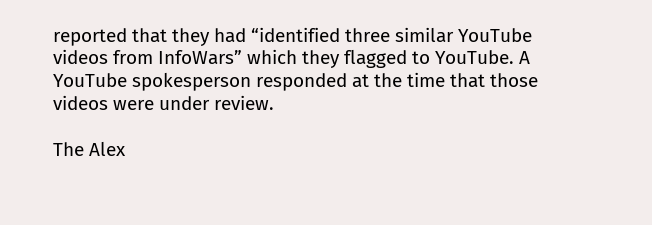reported that they had “identified three similar YouTube videos from InfoWars” which they flagged to YouTube. A YouTube spokesperson responded at the time that those videos were under review.

The Alex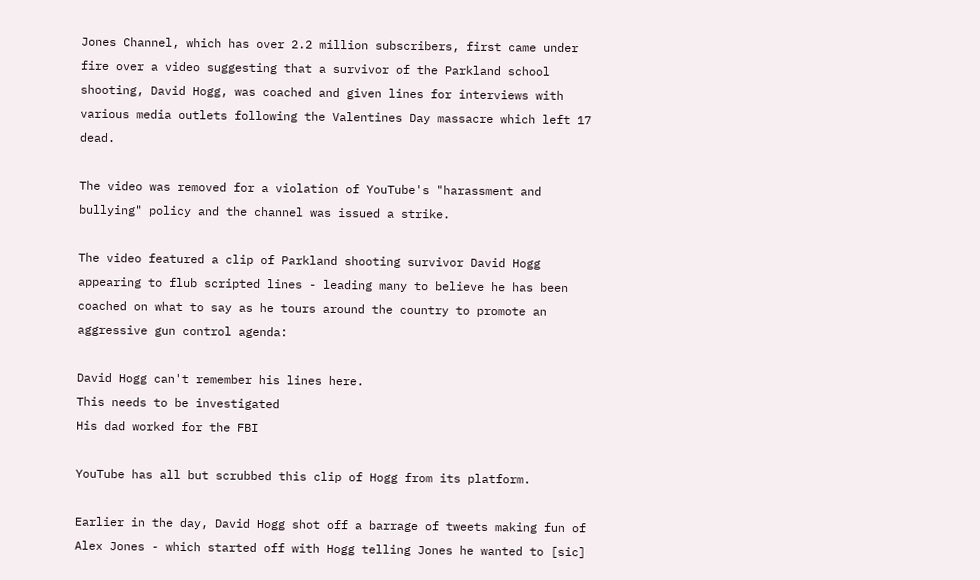Jones Channel, which has over 2.2 million subscribers, first came under fire over a video suggesting that a survivor of the Parkland school shooting, David Hogg, was coached and given lines for interviews with various media outlets following the Valentines Day massacre which left 17 dead.

The video was removed for a violation of YouTube's "harassment and bullying" policy and the channel was issued a strike.

The video featured a clip of Parkland shooting survivor David Hogg appearing to flub scripted lines - leading many to believe he has been coached on what to say as he tours around the country to promote an aggressive gun control agenda:

David Hogg can't remember his lines here.
This needs to be investigated
His dad worked for the FBI

YouTube has all but scrubbed this clip of Hogg from its platform.

Earlier in the day, David Hogg shot off a barrage of tweets making fun of Alex Jones - which started off with Hogg telling Jones he wanted to [sic]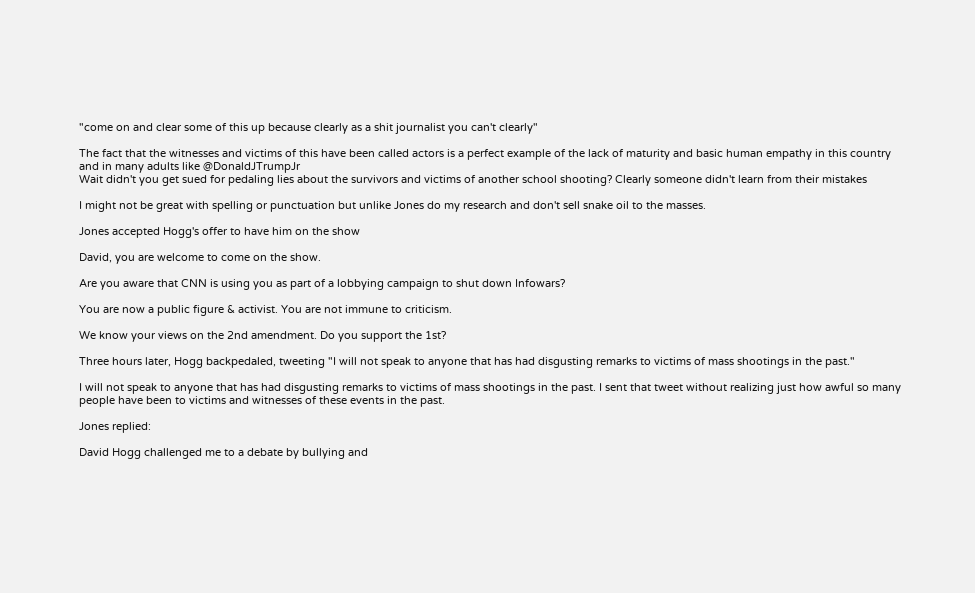"come on and clear some of this up because clearly as a shit journalist you can't clearly"

The fact that the witnesses and victims of this have been called actors is a perfect example of the lack of maturity and basic human empathy in this country and in many adults like @DonaldJTrumpJr
Wait didn't you get sued for pedaling lies about the survivors and victims of another school shooting? Clearly someone didn't learn from their mistakes

I might not be great with spelling or punctuation but unlike Jones do my research and don't sell snake oil to the masses.

Jones accepted Hogg's offer to have him on the show

David, you are welcome to come on the show.

Are you aware that CNN is using you as part of a lobbying campaign to shut down Infowars?

You are now a public figure & activist. You are not immune to criticism.

We know your views on the 2nd amendment. Do you support the 1st?

Three hours later, Hogg backpedaled, tweeting "I will not speak to anyone that has had disgusting remarks to victims of mass shootings in the past."

I will not speak to anyone that has had disgusting remarks to victims of mass shootings in the past. I sent that tweet without realizing just how awful so many people have been to victims and witnesses of these events in the past.

Jones replied:

David Hogg challenged me to a debate by bullying and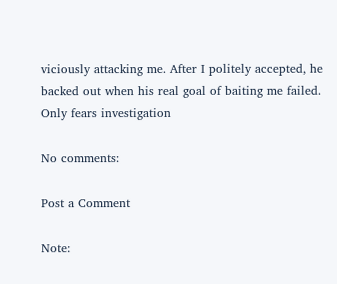viciously attacking me. After I politely accepted, he backed out when his real goal of baiting me failed. Only fears investigation

No comments:

Post a Comment

Note: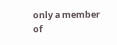only a member of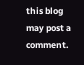this blog may post a comment.